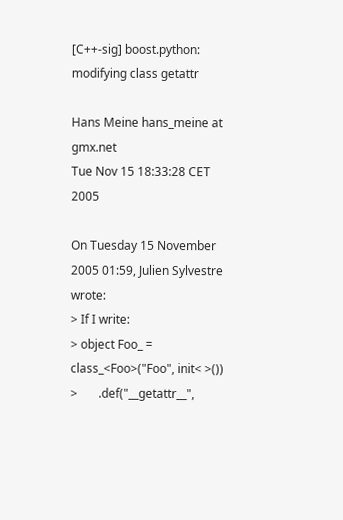[C++-sig] boost.python: modifying class getattr

Hans Meine hans_meine at gmx.net
Tue Nov 15 18:33:28 CET 2005

On Tuesday 15 November 2005 01:59, Julien Sylvestre wrote:
> If I write:
> object Foo_ = class_<Foo>("Foo", init< >())
>       .def("__getattr__",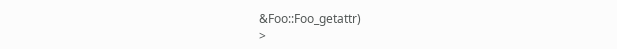&Foo::Foo_getattr)
>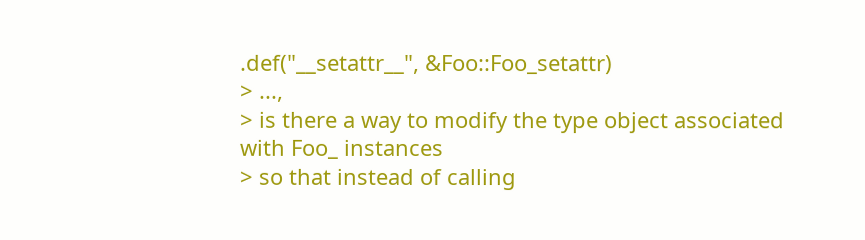.def("__setattr__", &Foo::Foo_setattr)
> ...,
> is there a way to modify the type object associated with Foo_ instances
> so that instead of calling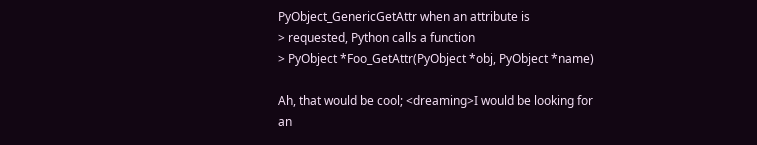PyObject_GenericGetAttr when an attribute is
> requested, Python calls a function
> PyObject *Foo_GetAttr(PyObject *obj, PyObject *name)

Ah, that would be cool; <dreaming>I would be looking for an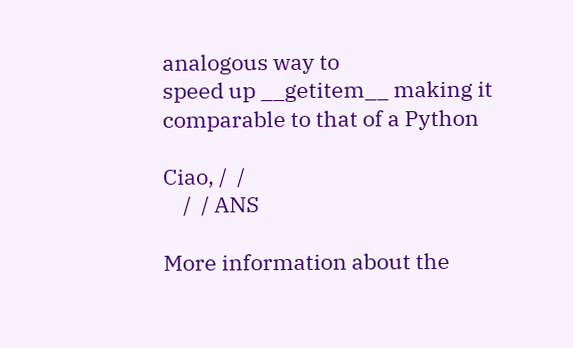analogous way to
speed up __getitem__ making it comparable to that of a Python

Ciao, /  /
    /  / ANS

More information about the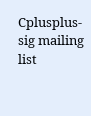Cplusplus-sig mailing list